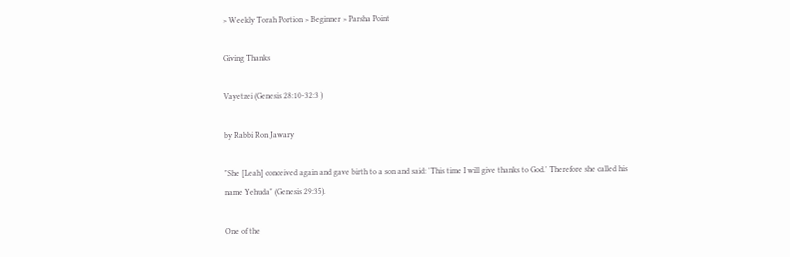> Weekly Torah Portion > Beginner > Parsha Point

Giving Thanks

Vayetzei (Genesis 28:10-32:3 )

by Rabbi Ron Jawary

"She [Leah] conceived again and gave birth to a son and said: 'This time I will give thanks to God.' Therefore she called his name Yehuda" (Genesis 29:35).

One of the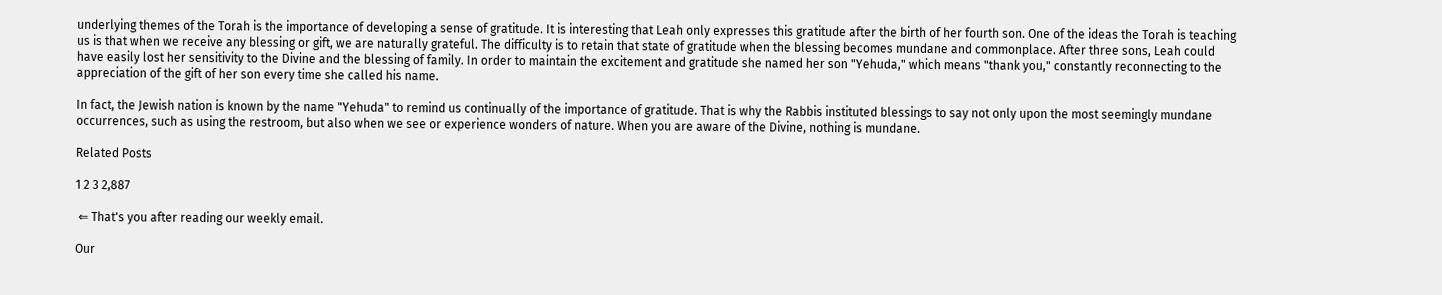underlying themes of the Torah is the importance of developing a sense of gratitude. It is interesting that Leah only expresses this gratitude after the birth of her fourth son. One of the ideas the Torah is teaching us is that when we receive any blessing or gift, we are naturally grateful. The difficulty is to retain that state of gratitude when the blessing becomes mundane and commonplace. After three sons, Leah could have easily lost her sensitivity to the Divine and the blessing of family. In order to maintain the excitement and gratitude she named her son "Yehuda," which means "thank you," constantly reconnecting to the appreciation of the gift of her son every time she called his name.

In fact, the Jewish nation is known by the name "Yehuda" to remind us continually of the importance of gratitude. That is why the Rabbis instituted blessings to say not only upon the most seemingly mundane occurrences, such as using the restroom, but also when we see or experience wonders of nature. When you are aware of the Divine, nothing is mundane.

Related Posts

1 2 3 2,887

 ⇐ That's you after reading our weekly email.

Our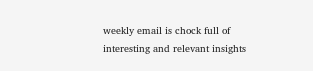weekly email is chock full of interesting and relevant insights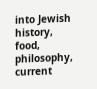into Jewish history, food, philosophy, current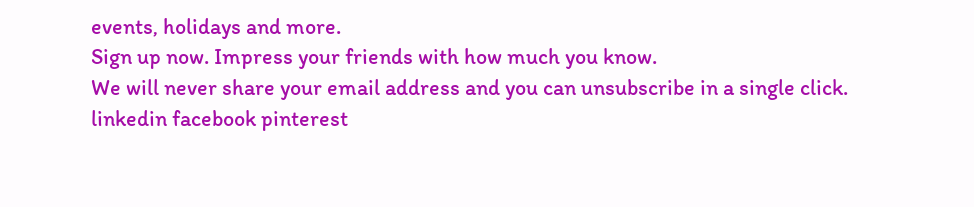events, holidays and more.
Sign up now. Impress your friends with how much you know.
We will never share your email address and you can unsubscribe in a single click.
linkedin facebook pinterest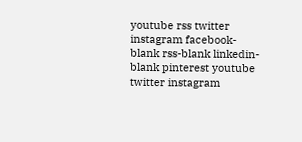youtube rss twitter instagram facebook-blank rss-blank linkedin-blank pinterest youtube twitter instagram